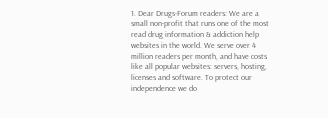1. Dear Drugs-Forum readers: We are a small non-profit that runs one of the most read drug information & addiction help websites in the world. We serve over 4 million readers per month, and have costs like all popular websites: servers, hosting, licenses and software. To protect our independence we do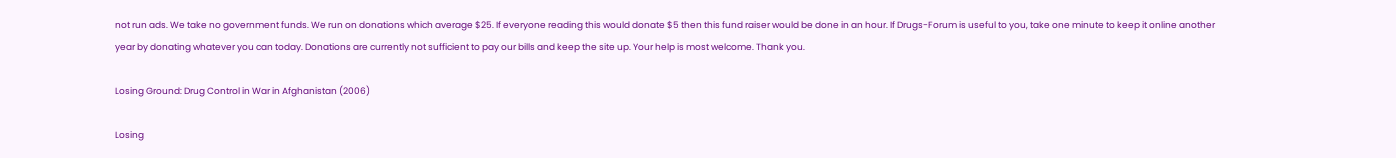not run ads. We take no government funds. We run on donations which average $25. If everyone reading this would donate $5 then this fund raiser would be done in an hour. If Drugs-Forum is useful to you, take one minute to keep it online another year by donating whatever you can today. Donations are currently not sufficient to pay our bills and keep the site up. Your help is most welcome. Thank you.

Losing Ground: Drug Control in War in Afghanistan (2006)

Losing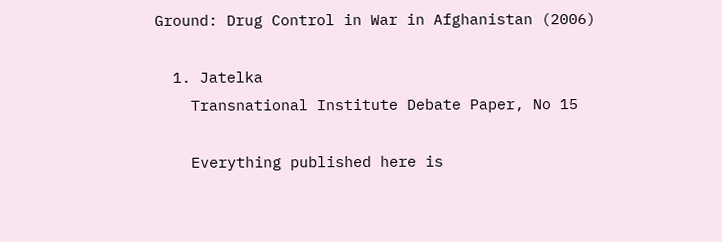Ground: Drug Control in War in Afghanistan (2006)

  1. Jatelka
    Transnational Institute Debate Paper, No 15

    Everything published here is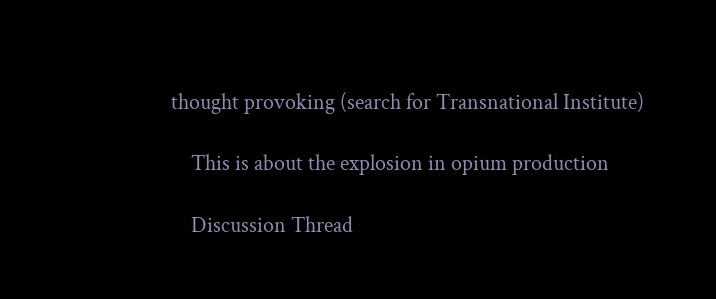thought provoking (search for Transnational Institute)

    This is about the explosion in opium production

    Discussion Thread